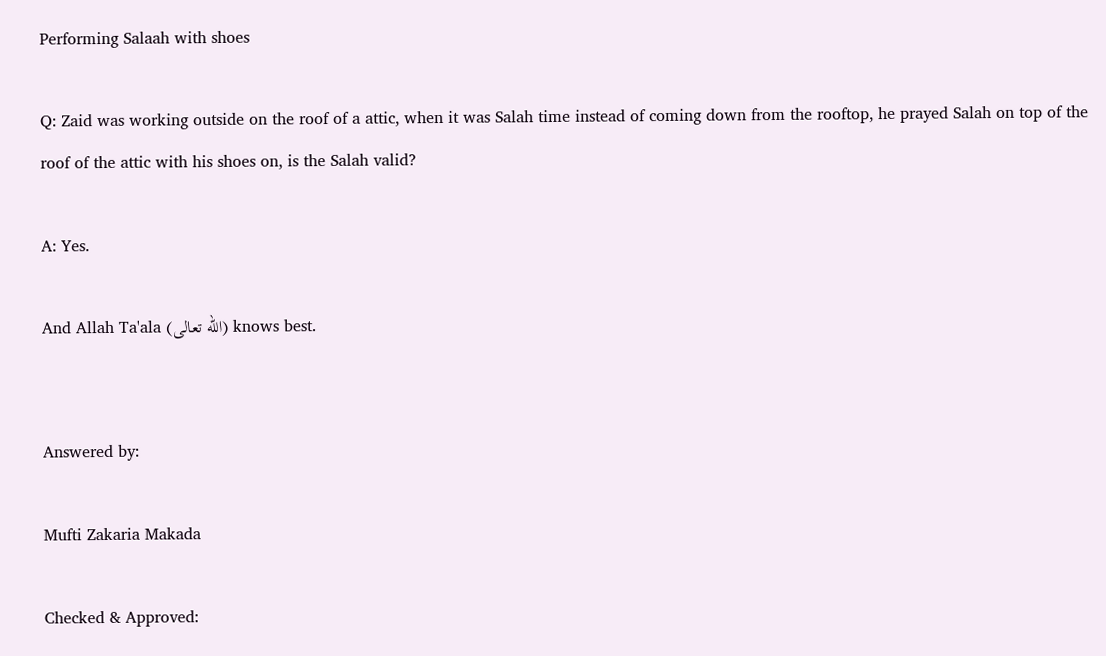Performing Salaah with shoes

Q: Zaid was working outside on the roof of a attic, when it was Salah time instead of coming down from the rooftop, he prayed Salah on top of the roof of the attic with his shoes on, is the Salah valid?

A: Yes.

And Allah Ta'ala (الله تعالى) knows best.


Answered by:

Mufti Zakaria Makada

Checked & Approved: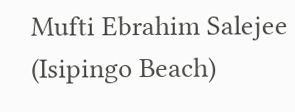Mufti Ebrahim Salejee (Isipingo Beach)